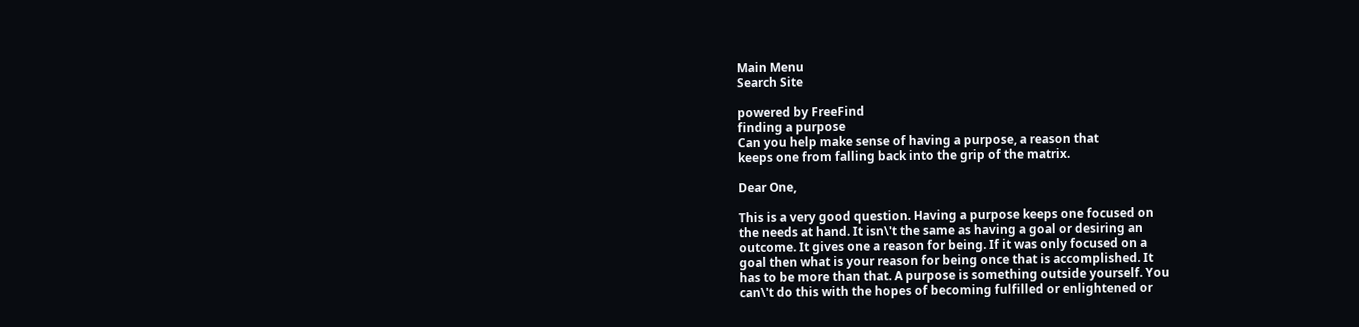Main Menu
Search Site

powered by FreeFind
finding a purpose
Can you help make sense of having a purpose, a reason that
keeps one from falling back into the grip of the matrix.

Dear One,

This is a very good question. Having a purpose keeps one focused on
the needs at hand. It isn\'t the same as having a goal or desiring an
outcome. It gives one a reason for being. If it was only focused on a
goal then what is your reason for being once that is accomplished. It
has to be more than that. A purpose is something outside yourself. You
can\'t do this with the hopes of becoming fulfilled or enlightened or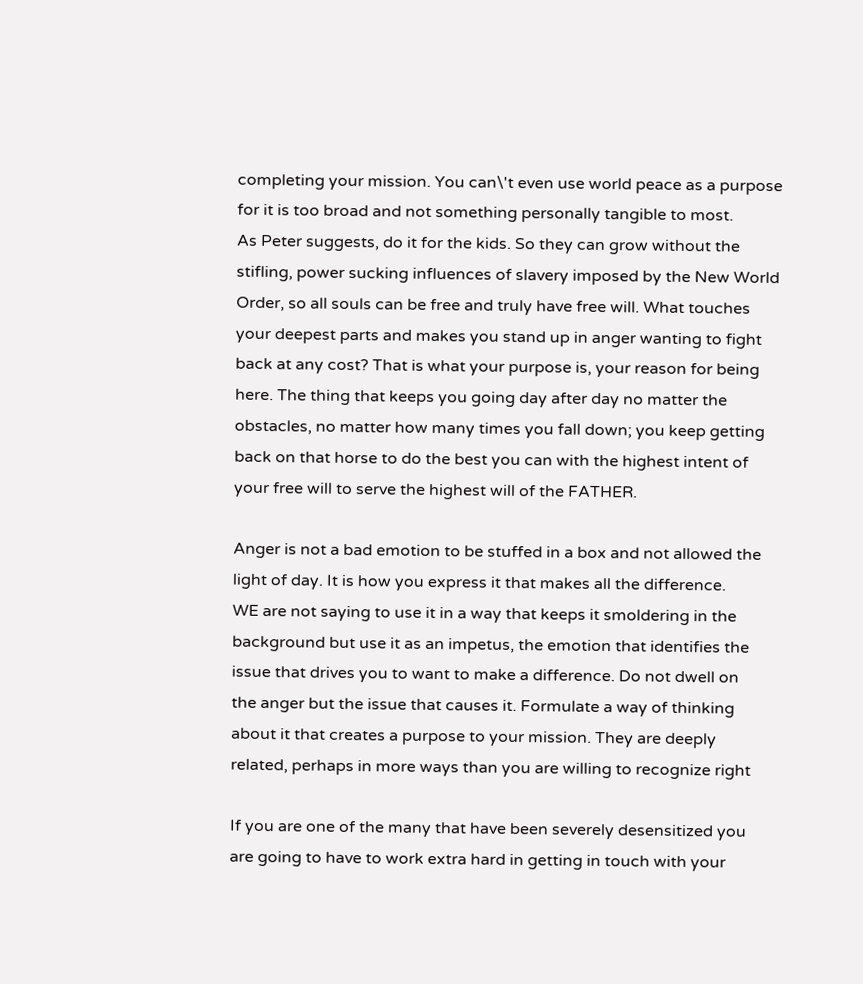completing your mission. You can\'t even use world peace as a purpose
for it is too broad and not something personally tangible to most.
As Peter suggests, do it for the kids. So they can grow without the
stifling, power sucking influences of slavery imposed by the New World
Order, so all souls can be free and truly have free will. What touches
your deepest parts and makes you stand up in anger wanting to fight
back at any cost? That is what your purpose is, your reason for being
here. The thing that keeps you going day after day no matter the
obstacles, no matter how many times you fall down; you keep getting
back on that horse to do the best you can with the highest intent of
your free will to serve the highest will of the FATHER.

Anger is not a bad emotion to be stuffed in a box and not allowed the
light of day. It is how you express it that makes all the difference.
WE are not saying to use it in a way that keeps it smoldering in the
background but use it as an impetus, the emotion that identifies the
issue that drives you to want to make a difference. Do not dwell on
the anger but the issue that causes it. Formulate a way of thinking
about it that creates a purpose to your mission. They are deeply
related, perhaps in more ways than you are willing to recognize right

If you are one of the many that have been severely desensitized you
are going to have to work extra hard in getting in touch with your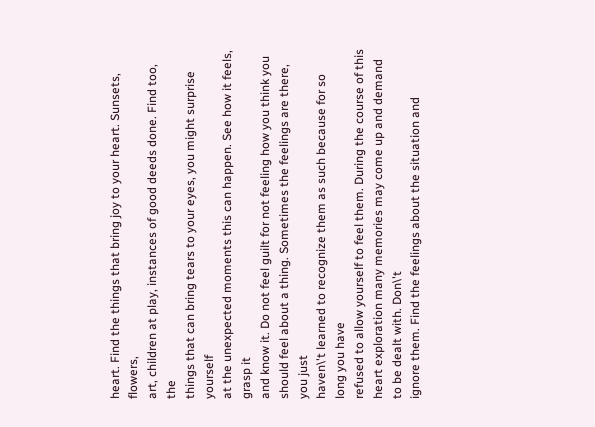heart. Find the things that bring joy to your heart. Sunsets, flowers,
art, children at play, instances of good deeds done. Find too, the
things that can bring tears to your eyes, you might surprise yourself
at the unexpected moments this can happen. See how it feels, grasp it
and know it. Do not feel guilt for not feeling how you think you
should feel about a thing. Sometimes the feelings are there, you just
haven\'t learned to recognize them as such because for so long you have
refused to allow yourself to feel them. During the course of this
heart exploration many memories may come up and demand to be dealt with. Don\'t
ignore them. Find the feelings about the situation and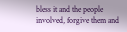bless it and the people
involved, forgive them and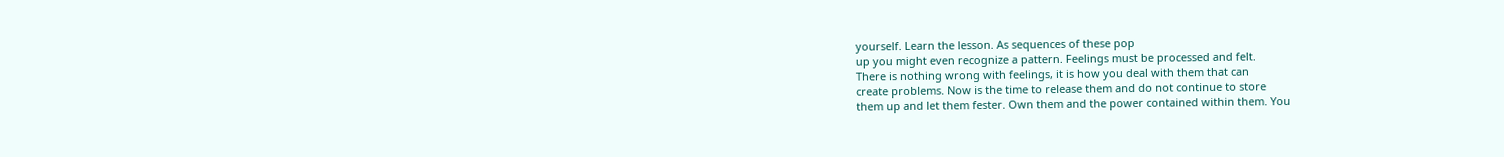yourself. Learn the lesson. As sequences of these pop
up you might even recognize a pattern. Feelings must be processed and felt.
There is nothing wrong with feelings, it is how you deal with them that can
create problems. Now is the time to release them and do not continue to store
them up and let them fester. Own them and the power contained within them. You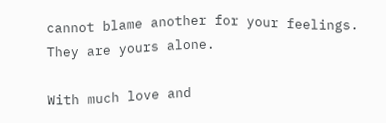cannot blame another for your feelings. They are yours alone.

With much love and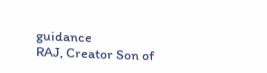guidance
RAJ, Creator Son of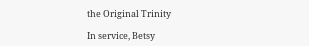the Original Trinity

In service, Betsy